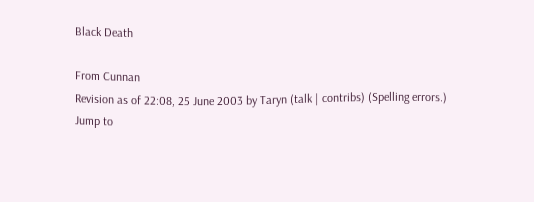Black Death

From Cunnan
Revision as of 22:08, 25 June 2003 by Taryn (talk | contribs) (Spelling errors.)
Jump to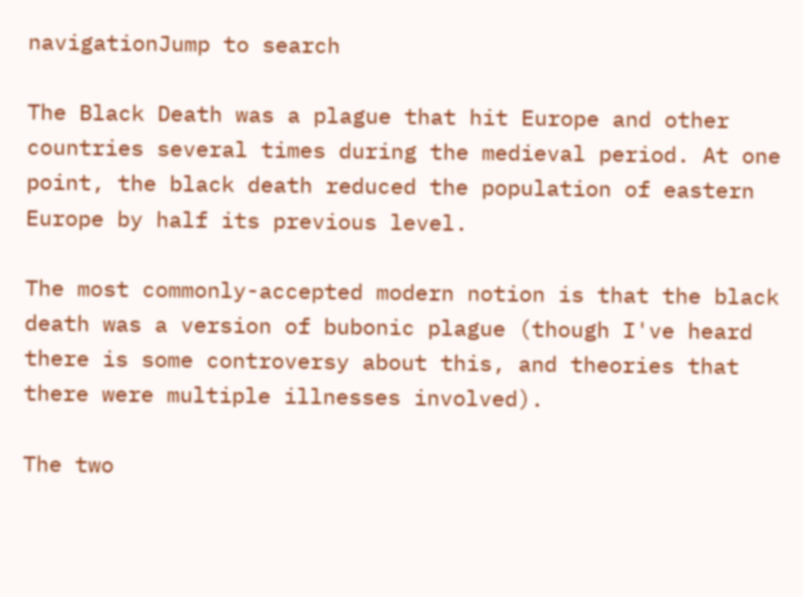navigationJump to search

The Black Death was a plague that hit Europe and other countries several times during the medieval period. At one point, the black death reduced the population of eastern Europe by half its previous level.

The most commonly-accepted modern notion is that the black death was a version of bubonic plague (though I've heard there is some controversy about this, and theories that there were multiple illnesses involved).

The two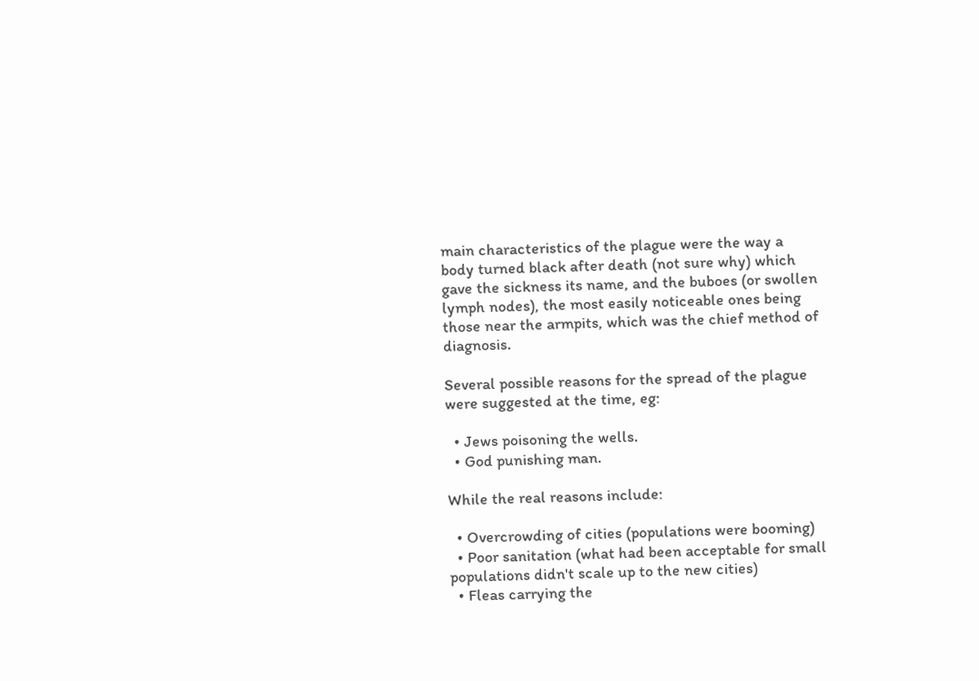main characteristics of the plague were the way a body turned black after death (not sure why) which gave the sickness its name, and the buboes (or swollen lymph nodes), the most easily noticeable ones being those near the armpits, which was the chief method of diagnosis.

Several possible reasons for the spread of the plague were suggested at the time, eg:

  • Jews poisoning the wells.
  • God punishing man.

While the real reasons include:

  • Overcrowding of cities (populations were booming)
  • Poor sanitation (what had been acceptable for small populations didn't scale up to the new cities)
  • Fleas carrying the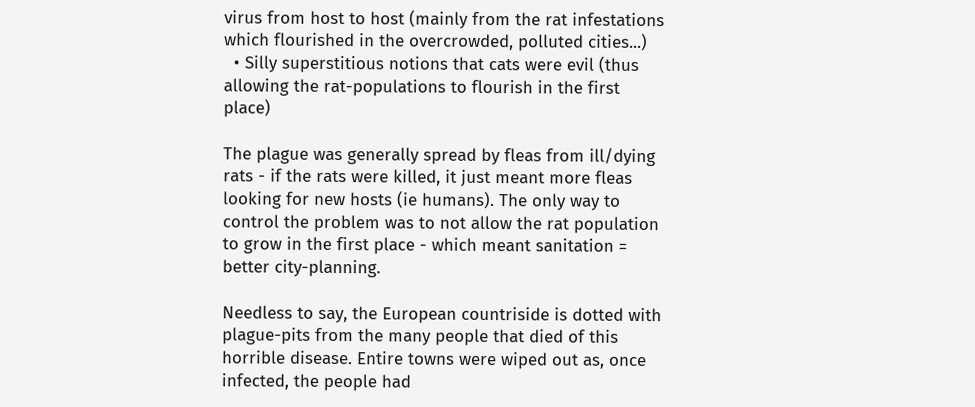virus from host to host (mainly from the rat infestations which flourished in the overcrowded, polluted cities...)
  • Silly superstitious notions that cats were evil (thus allowing the rat-populations to flourish in the first place)

The plague was generally spread by fleas from ill/dying rats - if the rats were killed, it just meant more fleas looking for new hosts (ie humans). The only way to control the problem was to not allow the rat population to grow in the first place - which meant sanitation = better city-planning.

Needless to say, the European countriside is dotted with plague-pits from the many people that died of this horrible disease. Entire towns were wiped out as, once infected, the people had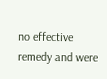no effective remedy and were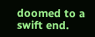doomed to a swift end.